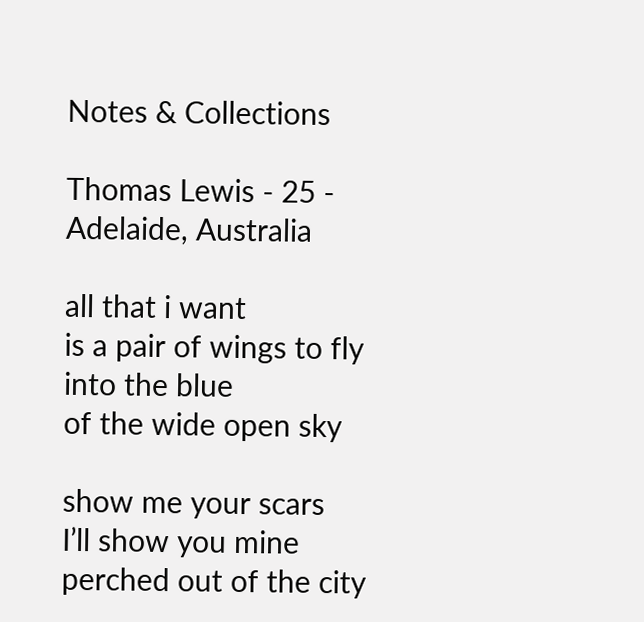Notes & Collections

Thomas Lewis - 25 - Adelaide, Australia

all that i want
is a pair of wings to fly
into the blue
of the wide open sky

show me your scars
I’ll show you mine
perched out of the city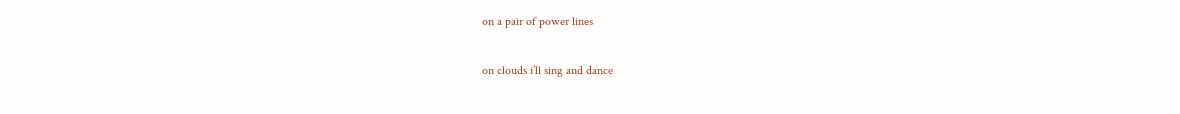on a pair of power lines

on clouds i’ll sing and dance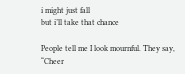i might just fall
but i’ll take that chance

People tell me I look mournful. They say, “Cheer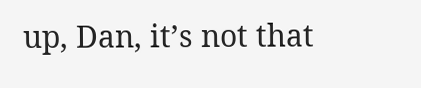up, Dan, it’s not that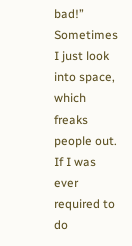bad!” Sometimes I just look into space, which freaks people out. If I was ever required to do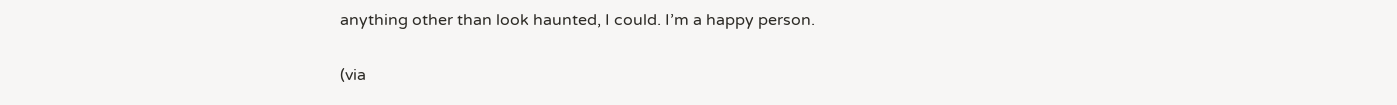anything other than look haunted, I could. I’m a happy person.

(via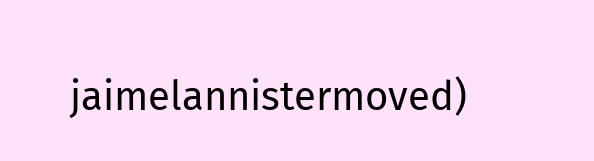jaimelannistermoved)